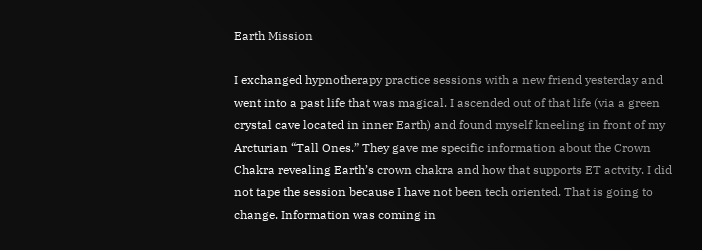Earth Mission

I exchanged hypnotherapy practice sessions with a new friend yesterday and went into a past life that was magical. I ascended out of that life (via a green crystal cave located in inner Earth) and found myself kneeling in front of my Arcturian “Tall Ones.” They gave me specific information about the Crown Chakra revealing Earth’s crown chakra and how that supports ET actvity. I did not tape the session because I have not been tech oriented. That is going to change. Information was coming in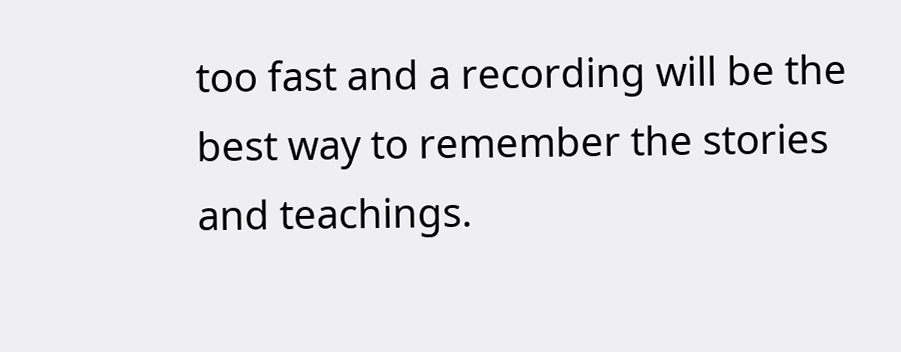too fast and a recording will be the best way to remember the stories and teachings.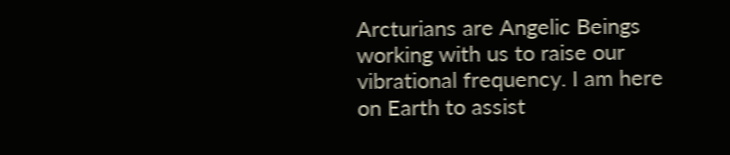Arcturians are Angelic Beings working with us to raise our vibrational frequency. I am here on Earth to assist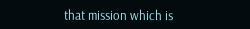that mission which is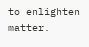to enlighten matter.